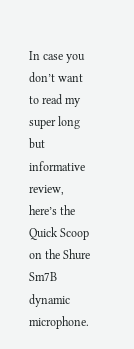In case you don’t want to read my super long but informative review, here’s the Quick Scoop on the Shure Sm7B dynamic microphone.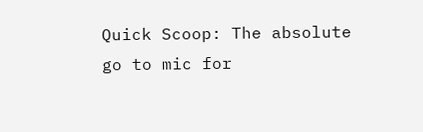Quick Scoop: The absolute go to mic for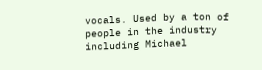vocals. Used by a ton of people in the industry including Michael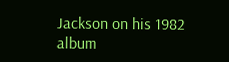Jackson on his 1982 album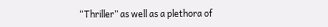“Thriller” as well as a plethora of